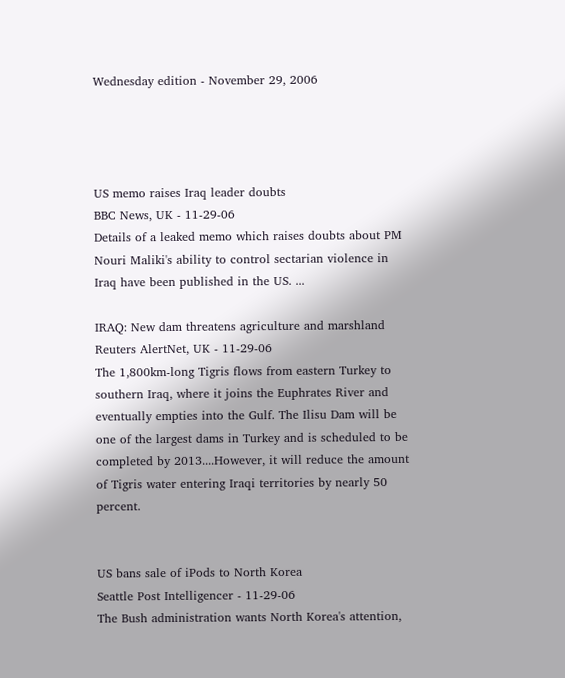Wednesday edition - November 29, 2006




US memo raises Iraq leader doubts
BBC News, UK - 11-29-06
Details of a leaked memo which raises doubts about PM Nouri Maliki's ability to control sectarian violence in Iraq have been published in the US. ...

IRAQ: New dam threatens agriculture and marshland
Reuters AlertNet, UK - 11-29-06
The 1,800km-long Tigris flows from eastern Turkey to southern Iraq, where it joins the Euphrates River and eventually empties into the Gulf. The Ilisu Dam will be one of the largest dams in Turkey and is scheduled to be completed by 2013....However, it will reduce the amount of Tigris water entering Iraqi territories by nearly 50 percent.


US bans sale of iPods to North Korea
Seattle Post Intelligencer - 11-29-06
The Bush administration wants North Korea's attention,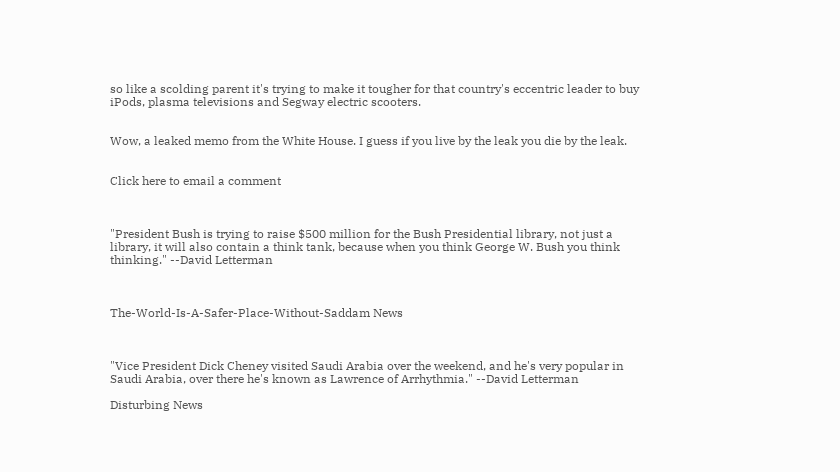so like a scolding parent it's trying to make it tougher for that country's eccentric leader to buy iPods, plasma televisions and Segway electric scooters.


Wow, a leaked memo from the White House. I guess if you live by the leak you die by the leak.


Click here to email a comment



"President Bush is trying to raise $500 million for the Bush Presidential library, not just a library, it will also contain a think tank, because when you think George W. Bush you think thinking." --David Letterman



The-World-Is-A-Safer-Place-Without-Saddam News



"Vice President Dick Cheney visited Saudi Arabia over the weekend, and he's very popular in Saudi Arabia, over there he's known as Lawrence of Arrhythmia." --David Letterman

Disturbing News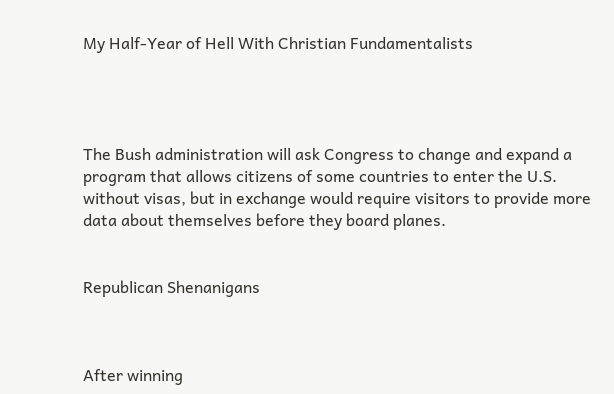My Half-Year of Hell With Christian Fundamentalists




The Bush administration will ask Congress to change and expand a program that allows citizens of some countries to enter the U.S. without visas, but in exchange would require visitors to provide more data about themselves before they board planes.


Republican Shenanigans



After winning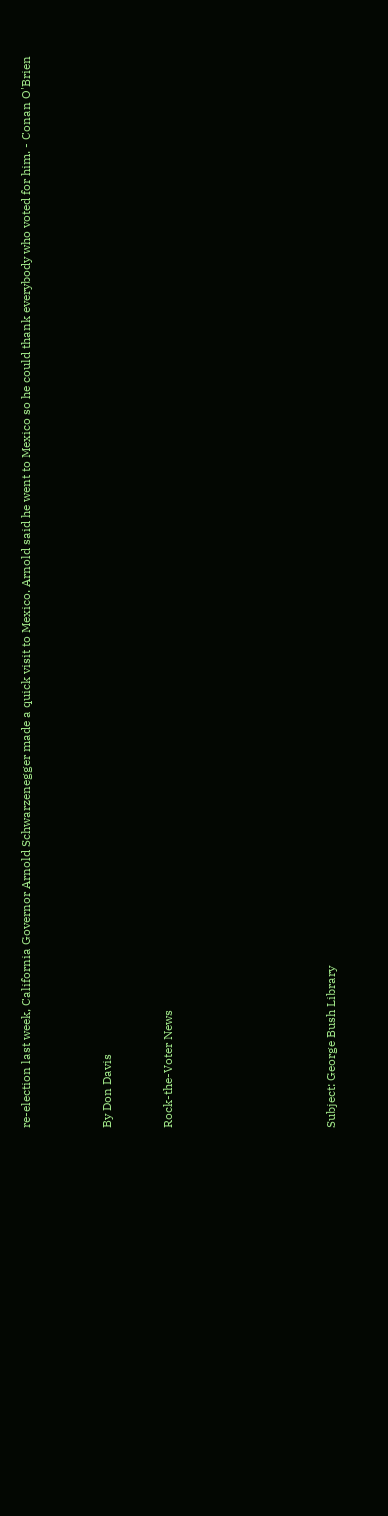re-election last week, California Governor Arnold Schwarzenegger made a quick visit to Mexico. Arnold said he went to Mexico so he could thank everybody who voted for him. - Conan O'Brien



By Don Davis


Rock-the-Voter News







Subject: George Bush Library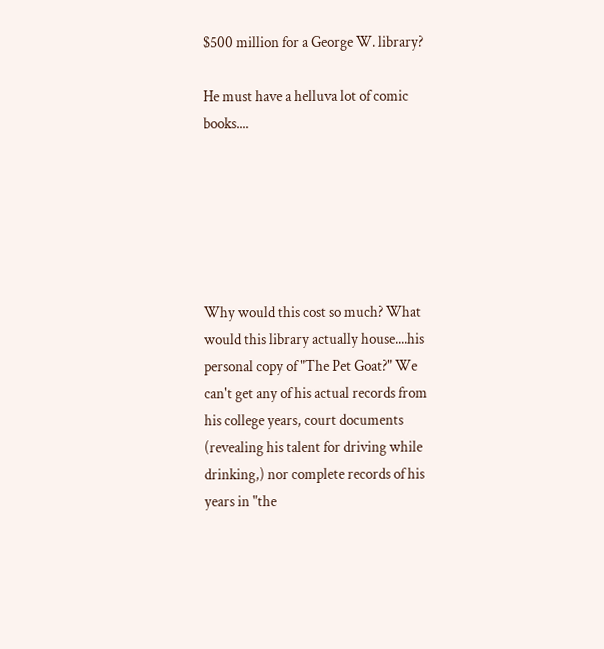$500 million for a George W. library?

He must have a helluva lot of comic books....






Why would this cost so much? What would this library actually house....his personal copy of "The Pet Goat?" We can't get any of his actual records from his college years, court documents (revealing his talent for driving while drinking,) nor complete records of his years in "the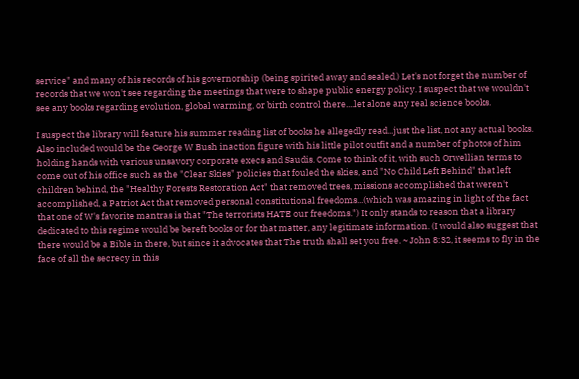service" and many of his records of his governorship (being spirited away and sealed.) Let's not forget the number of records that we won't see regarding the meetings that were to shape public energy policy. I suspect that we wouldn't see any books regarding evolution, global warming, or birth control there....let alone any real science books.

I suspect the library will feature his summer reading list of books he allegedly read...just the list, not any actual books. Also included would be the George W Bush inaction figure with his little pilot outfit and a number of photos of him holding hands with various unsavory corporate execs and Saudis. Come to think of it, with such Orwellian terms to come out of his office such as the "Clear Skies" policies that fouled the skies, and "No Child Left Behind" that left children behind, the "Healthy Forests Restoration Act" that removed trees, missions accomplished that weren't accomplished, a Patriot Act that removed personal constitutional freedoms...(which was amazing in light of the fact that one of W's favorite mantras is that "The terrorists HATE our freedoms.") It only stands to reason that a library dedicated to this regime would be bereft books or for that matter, any legitimate information. (I would also suggest that there would be a Bible in there, but since it advocates that The truth shall set you free. ~ John 8:32, it seems to fly in the face of all the secrecy in this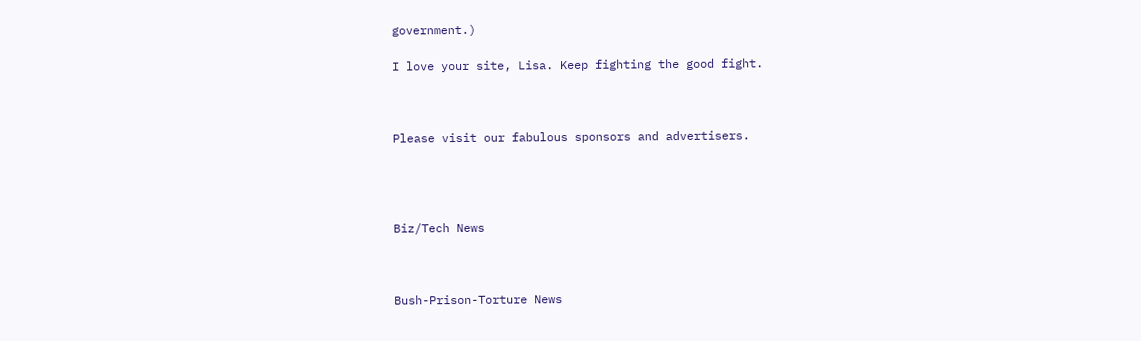government.)

I love your site, Lisa. Keep fighting the good fight.



Please visit our fabulous sponsors and advertisers.




Biz/Tech News



Bush-Prison-Torture News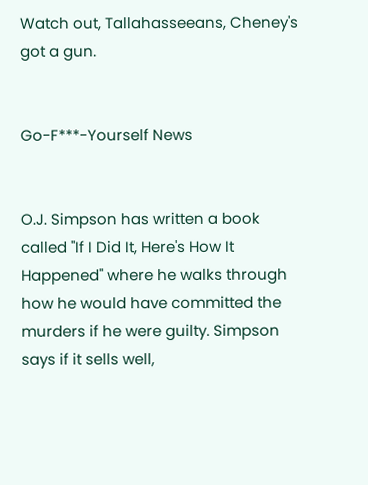Watch out, Tallahasseeans, Cheney's got a gun.


Go-F***-Yourself News


O.J. Simpson has written a book called "If I Did It, Here's How It Happened" where he walks through how he would have committed the murders if he were guilty. Simpson says if it sells well,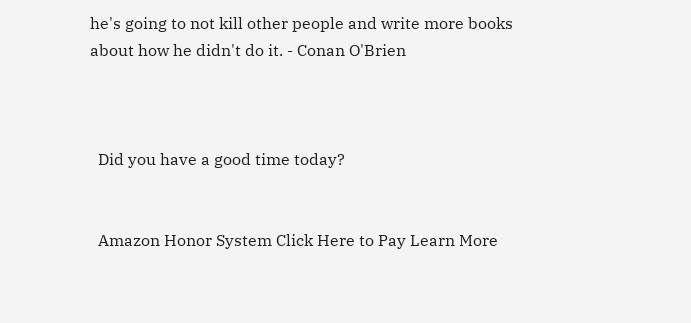he's going to not kill other people and write more books about how he didn't do it. - Conan O'Brien



  Did you have a good time today?


  Amazon Honor System Click Here to Pay Learn More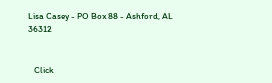Lisa Casey - PO Box 88 - Ashford, AL 36312


   Click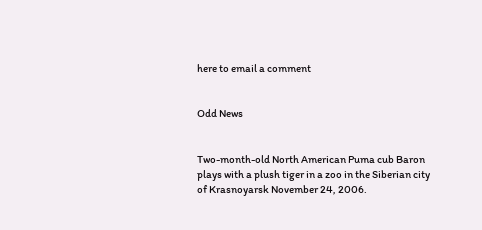here to email a comment


Odd News


Two-month-old North American Puma cub Baron plays with a plush tiger in a zoo in the Siberian city of Krasnoyarsk November 24, 2006.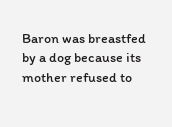Baron was breastfed by a dog because its mother refused to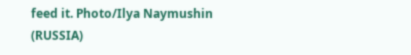feed it. Photo/Ilya Naymushin (RUSSIA)